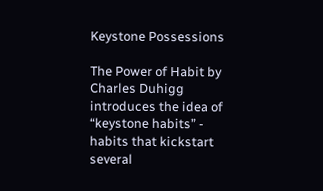Keystone Possessions

The Power of Habit by Charles Duhigg introduces the idea of “keystone habits” - habits that kickstart several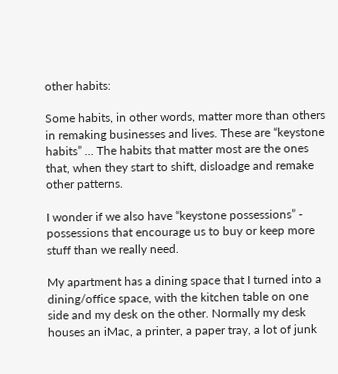other habits:

Some habits, in other words, matter more than others in remaking businesses and lives. These are “keystone habits” … The habits that matter most are the ones that, when they start to shift, disloadge and remake other patterns.

I wonder if we also have “keystone possessions” - possessions that encourage us to buy or keep more stuff than we really need.

My apartment has a dining space that I turned into a dining/office space, with the kitchen table on one side and my desk on the other. Normally my desk houses an iMac, a printer, a paper tray, a lot of junk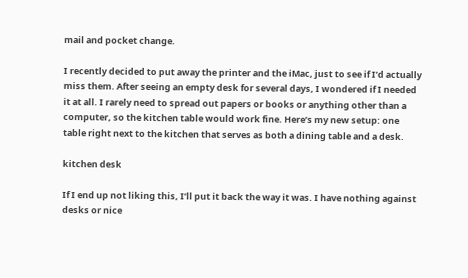mail and pocket change.

I recently decided to put away the printer and the iMac, just to see if I’d actually miss them. After seeing an empty desk for several days, I wondered if I needed it at all. I rarely need to spread out papers or books or anything other than a computer, so the kitchen table would work fine. Here’s my new setup: one table right next to the kitchen that serves as both a dining table and a desk.

kitchen desk

If I end up not liking this, I’ll put it back the way it was. I have nothing against desks or nice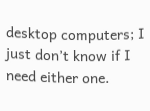desktop computers; I just don’t know if I need either one.